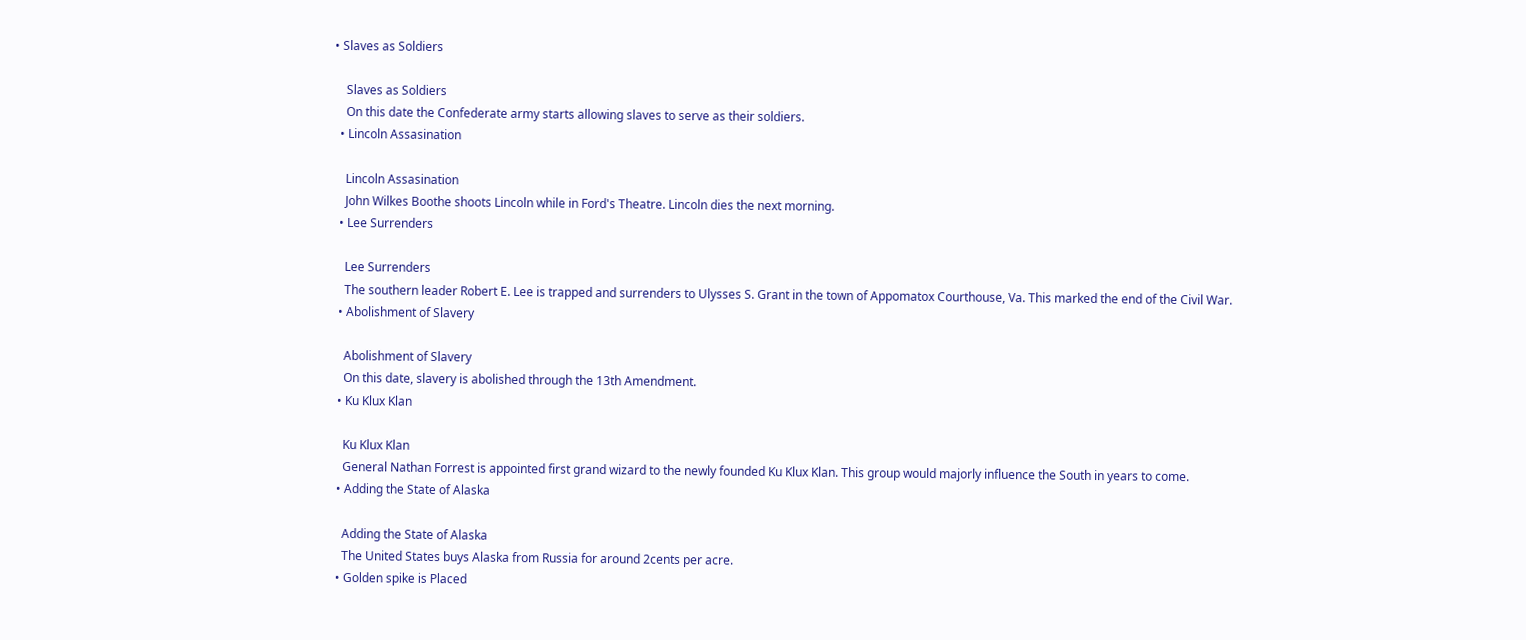• Slaves as Soldiers

    Slaves as Soldiers
    On this date the Confederate army starts allowing slaves to serve as their soldiers.
  • Lincoln Assasination

    Lincoln Assasination
    John Wilkes Boothe shoots Lincoln while in Ford's Theatre. Lincoln dies the next morning.
  • Lee Surrenders

    Lee Surrenders
    The southern leader Robert E. Lee is trapped and surrenders to Ulysses S. Grant in the town of Appomatox Courthouse, Va. This marked the end of the Civil War.
  • Abolishment of Slavery

    Abolishment of Slavery
    On this date, slavery is abolished through the 13th Amendment.
  • Ku Klux Klan

    Ku Klux Klan
    General Nathan Forrest is appointed first grand wizard to the newly founded Ku Klux Klan. This group would majorly influence the South in years to come.
  • Adding the State of Alaska

    Adding the State of Alaska
    The United States buys Alaska from Russia for around 2cents per acre.
  • Golden spike is Placed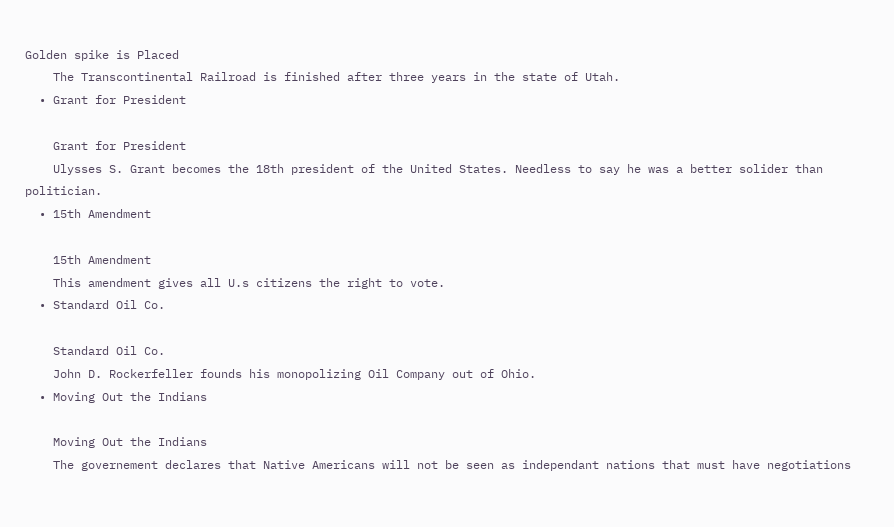Golden spike is Placed
    The Transcontinental Railroad is finished after three years in the state of Utah.
  • Grant for President

    Grant for President
    Ulysses S. Grant becomes the 18th president of the United States. Needless to say he was a better solider than politician.
  • 15th Amendment

    15th Amendment
    This amendment gives all U.s citizens the right to vote.
  • Standard Oil Co.

    Standard Oil Co.
    John D. Rockerfeller founds his monopolizing Oil Company out of Ohio.
  • Moving Out the Indians

    Moving Out the Indians
    The governement declares that Native Americans will not be seen as independant nations that must have negotiations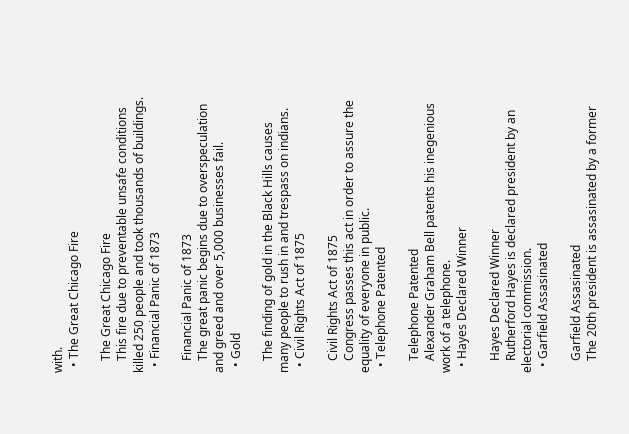with.
  • The Great Chicago Fire

    The Great Chicago Fire
    This fire due to preventable unsafe conditions killed 250 people and took thousands of buildings.
  • Financial Panic of 1873

    Financial Panic of 1873
    The great panic begins due to overspeculation and greed and over 5,000 businesses fail.
  • Gold

    The finding of gold in the Black Hills causes many people to rush in and trespass on indians.
  • Civil Rights Act of 1875

    Civil Rights Act of 1875
    Congress passes this act in order to assure the equality of everyone in public.
  • Telephone Patented

    Telephone Patented
    Alexander Graham Bell patents his inegenious work of a telephone.
  • Hayes Declared Winner

    Hayes Declared Winner
    Rutherford Hayes is declared president by an electorial commission.
  • Garfield Assasinated

    Garfield Assasinated
    The 20th president is assasinated by a former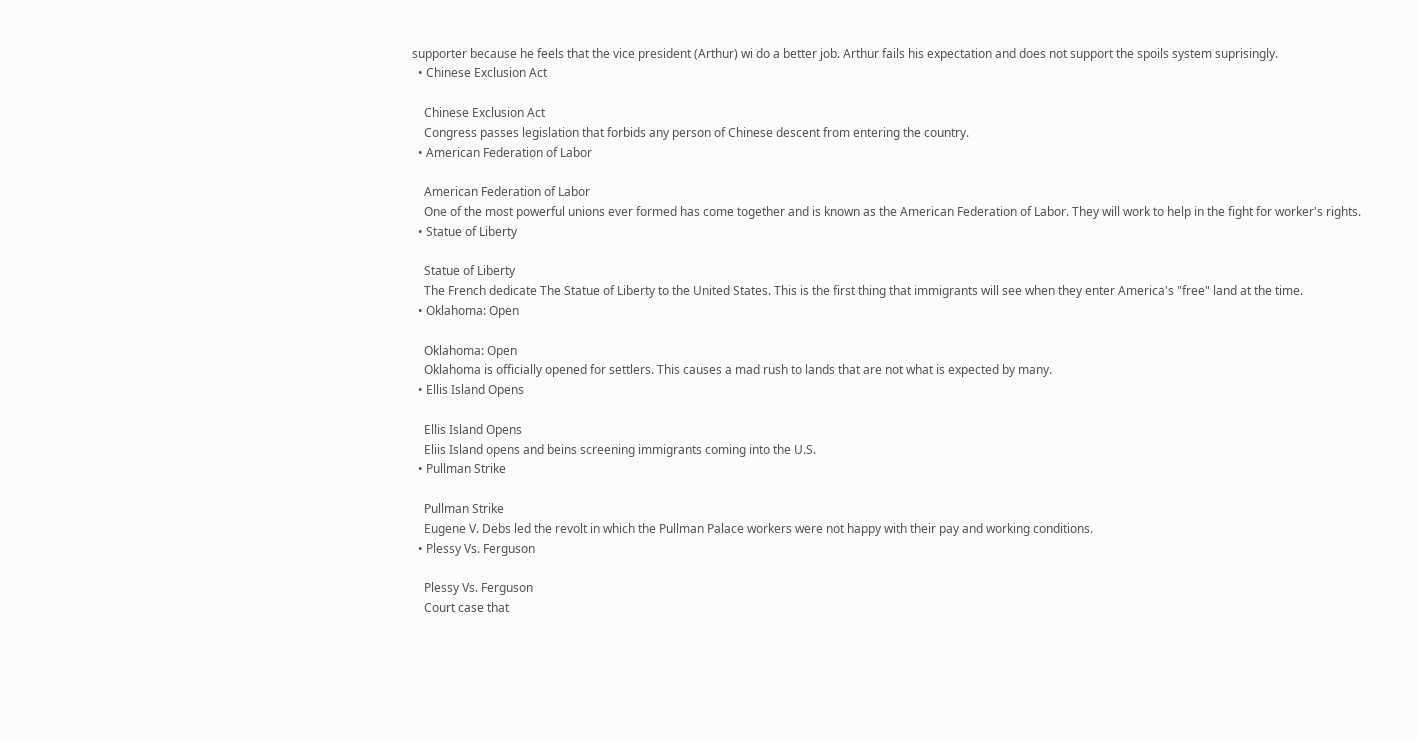supporter because he feels that the vice president (Arthur) wi do a better job. Arthur fails his expectation and does not support the spoils system suprisingly.
  • Chinese Exclusion Act

    Chinese Exclusion Act
    Congress passes legislation that forbids any person of Chinese descent from entering the country.
  • American Federation of Labor

    American Federation of Labor
    One of the most powerful unions ever formed has come together and is known as the American Federation of Labor. They will work to help in the fight for worker's rights.
  • Statue of Liberty

    Statue of Liberty
    The French dedicate The Statue of Liberty to the United States. This is the first thing that immigrants will see when they enter America's "free" land at the time.
  • Oklahoma: Open

    Oklahoma: Open
    Oklahoma is officially opened for settlers. This causes a mad rush to lands that are not what is expected by many.
  • Ellis Island Opens

    Ellis Island Opens
    Eliis Island opens and beins screening immigrants coming into the U.S.
  • Pullman Strike

    Pullman Strike
    Eugene V. Debs led the revolt in which the Pullman Palace workers were not happy with their pay and working conditions.
  • Plessy Vs. Ferguson

    Plessy Vs. Ferguson
    Court case that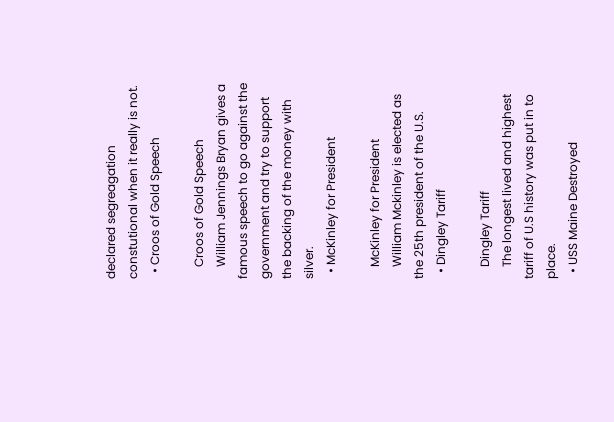declared segreagation constutional when it really is not.
  • Croos of Gold Speech

    Croos of Gold Speech
    William Jennings Bryan gives a famous speech to go against the government and try to support the backing of the money with silver.
  • McKinley for President

    McKinley for President
    William Mckinley is elected as the 25th president of the U.S.
  • Dingley Tariff

    Dingley Tariff
    The longest lived and highest tariff of U.S history was put in to place.
  • USS Maine Destroyed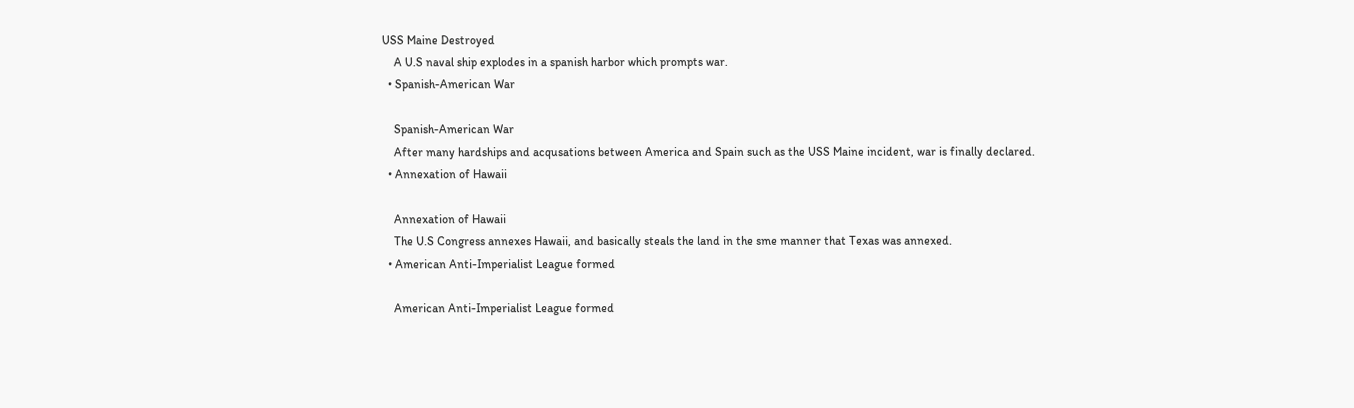USS Maine Destroyed
    A U.S naval ship explodes in a spanish harbor which prompts war.
  • Spanish-American War

    Spanish-American War
    After many hardships and acqusations between America and Spain such as the USS Maine incident, war is finally declared.
  • Annexation of Hawaii

    Annexation of Hawaii
    The U.S Congress annexes Hawaii, and basically steals the land in the sme manner that Texas was annexed.
  • American Anti-Imperialist League formed

    American Anti-Imperialist League formed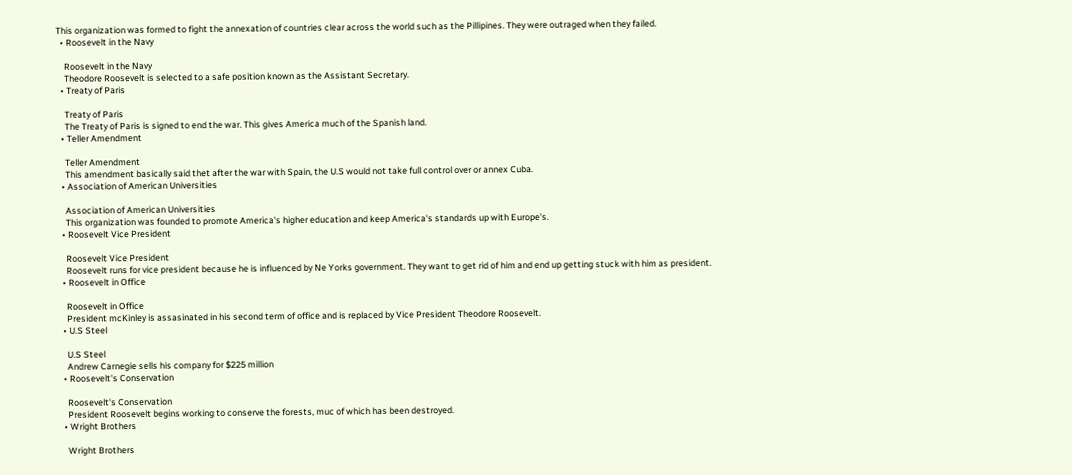This organization was formed to fight the annexation of countries clear across the world such as the Pillipines. They were outraged when they failed.
  • Roosevelt in the Navy

    Roosevelt in the Navy
    Theodore Roosevelt is selected to a safe position known as the Assistant Secretary.
  • Treaty of Paris

    Treaty of Paris
    The Treaty of Paris is signed to end the war. This gives America much of the Spanish land.
  • Teller Amendment

    Teller Amendment
    This amendment basically said thet after the war with Spain, the U.S would not take full control over or annex Cuba.
  • Association of American Universities

    Association of American Universities
    This organization was founded to promote America's higher education and keep America's standards up with Europe's.
  • Roosevelt Vice President

    Roosevelt Vice President
    Roosevelt runs for vice president because he is influenced by Ne Yorks government. They want to get rid of him and end up getting stuck with him as president.
  • Roosevelt in Office

    Roosevelt in Office
    President mcKinley is assasinated in his second term of office and is replaced by Vice President Theodore Roosevelt.
  • U.S Steel

    U.S Steel
    Andrew Carnegie sells his company for $225 million
  • Roosevelt's Conservation

    Roosevelt's Conservation
    President Roosevelt begins working to conserve the forests, muc of which has been destroyed.
  • Wright Brothers

    Wright Brothers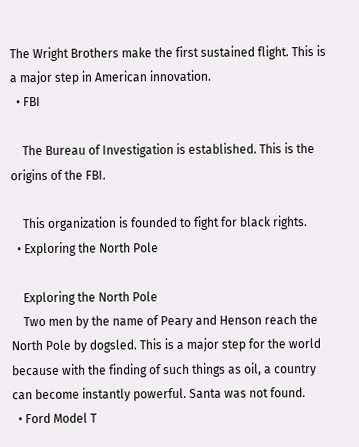The Wright Brothers make the first sustained flight. This is a major step in American innovation.
  • FBI

    The Bureau of Investigation is established. This is the origins of the FBI.

    This organization is founded to fight for black rights.
  • Exploring the North Pole

    Exploring the North Pole
    Two men by the name of Peary and Henson reach the North Pole by dogsled. This is a major step for the world because with the finding of such things as oil, a country can become instantly powerful. Santa was not found.
  • Ford Model T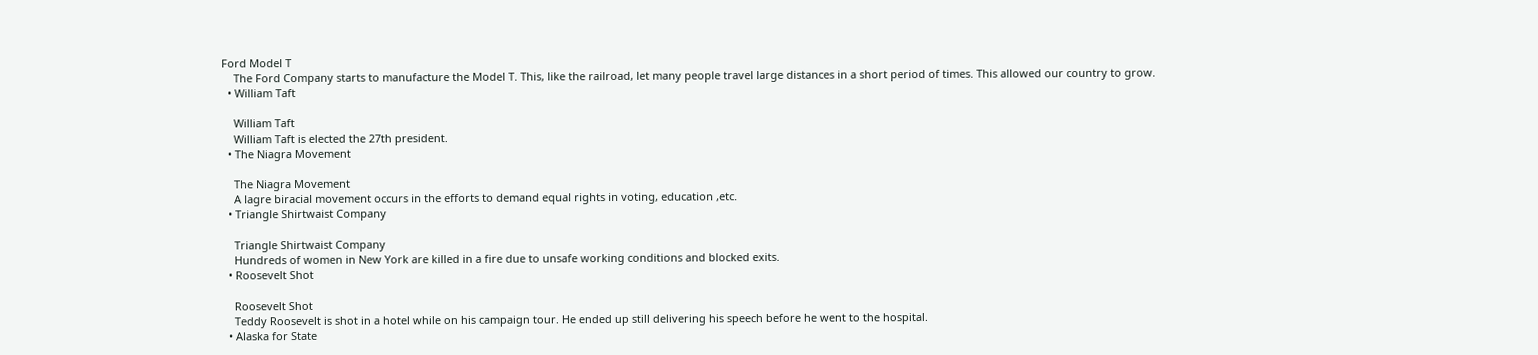Ford Model T
    The Ford Company starts to manufacture the Model T. This, like the railroad, let many people travel large distances in a short period of times. This allowed our country to grow.
  • William Taft

    William Taft
    William Taft is elected the 27th president.
  • The Niagra Movement

    The Niagra Movement
    A lagre biracial movement occurs in the efforts to demand equal rights in voting, education ,etc.
  • Triangle Shirtwaist Company

    Triangle Shirtwaist Company
    Hundreds of women in New York are killed in a fire due to unsafe working conditions and blocked exits.
  • Roosevelt Shot

    Roosevelt Shot
    Teddy Roosevelt is shot in a hotel while on his campaign tour. He ended up still delivering his speech before he went to the hospital.
  • Alaska for State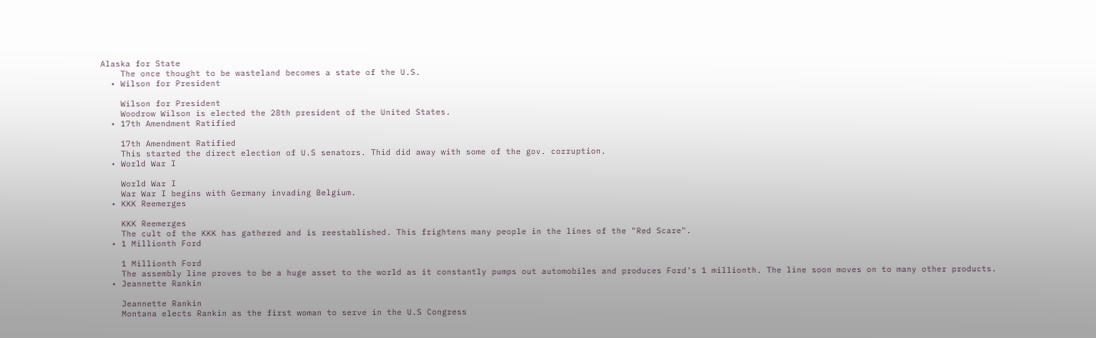Alaska for State
    The once thought to be wasteland becomes a state of the U.S.
  • Wilson for President

    Wilson for President
    Woodrow Wilson is elected the 28th president of the United States.
  • 17th Amendment Ratified

    17th Amendment Ratified
    This started the direct election of U.S senators. Thid did away with some of the gov. corruption.
  • World War I

    World War I
    War War I begins with Germany invading Belgium.
  • KKK Reemerges

    KKK Reemerges
    The cult of the KKK has gathered and is reestablished. This frightens many people in the lines of the "Red Scare".
  • 1 Millionth Ford

    1 Millionth Ford
    The assembly line proves to be a huge asset to the world as it constantly pumps out automobiles and produces Ford's 1 millionth. The line soon moves on to many other products.
  • Jeannette Rankin

    Jeannette Rankin
    Montana elects Rankin as the first woman to serve in the U.S Congress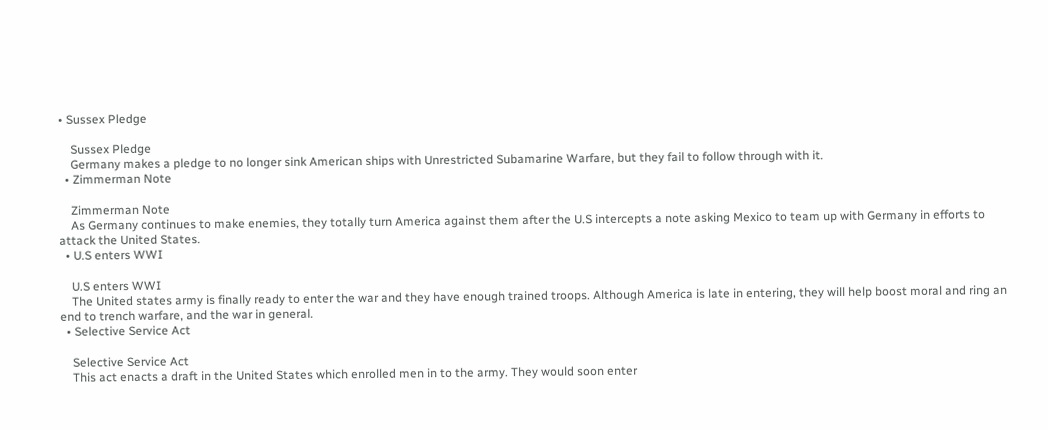• Sussex Pledge

    Sussex Pledge
    Germany makes a pledge to no longer sink American ships with Unrestricted Subamarine Warfare, but they fail to follow through with it.
  • Zimmerman Note

    Zimmerman Note
    As Germany continues to make enemies, they totally turn America against them after the U.S intercepts a note asking Mexico to team up with Germany in efforts to attack the United States.
  • U.S enters WWI

    U.S enters WWI
    The United states army is finally ready to enter the war and they have enough trained troops. Although America is late in entering, they will help boost moral and ring an end to trench warfare, and the war in general.
  • Selective Service Act

    Selective Service Act
    This act enacts a draft in the United States which enrolled men in to the army. They would soon enter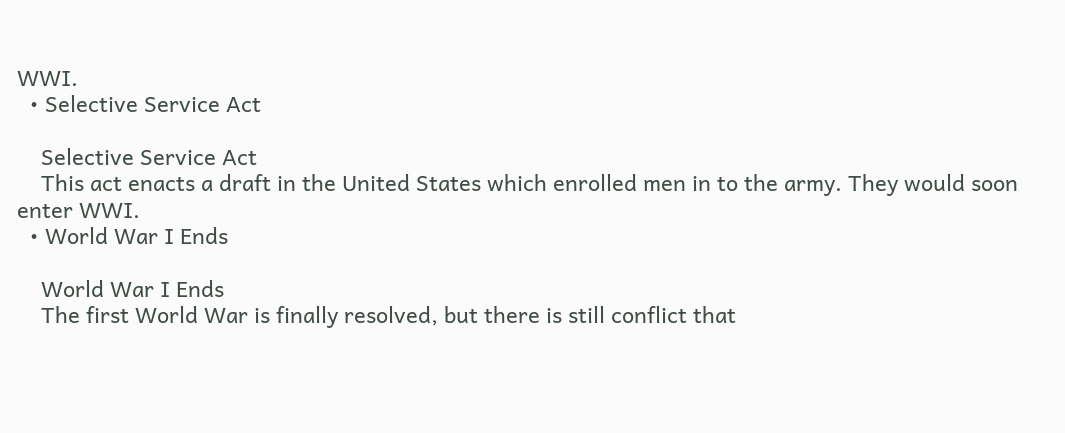WWI.
  • Selective Service Act

    Selective Service Act
    This act enacts a draft in the United States which enrolled men in to the army. They would soon enter WWI.
  • World War I Ends

    World War I Ends
    The first World War is finally resolved, but there is still conflict that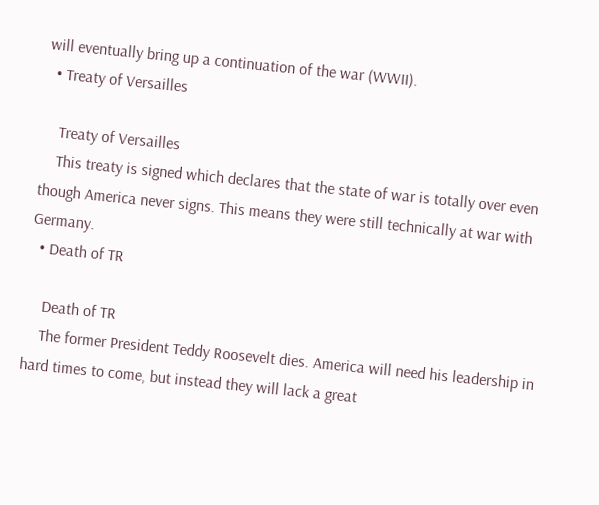will eventually bring up a continuation of the war (WWII).
  • Treaty of Versailles

    Treaty of Versailles
    This treaty is signed which declares that the state of war is totally over even though America never signs. This means they were still technically at war with Germany.
  • Death of TR

    Death of TR
    The former President Teddy Roosevelt dies. America will need his leadership in hard times to come, but instead they will lack a great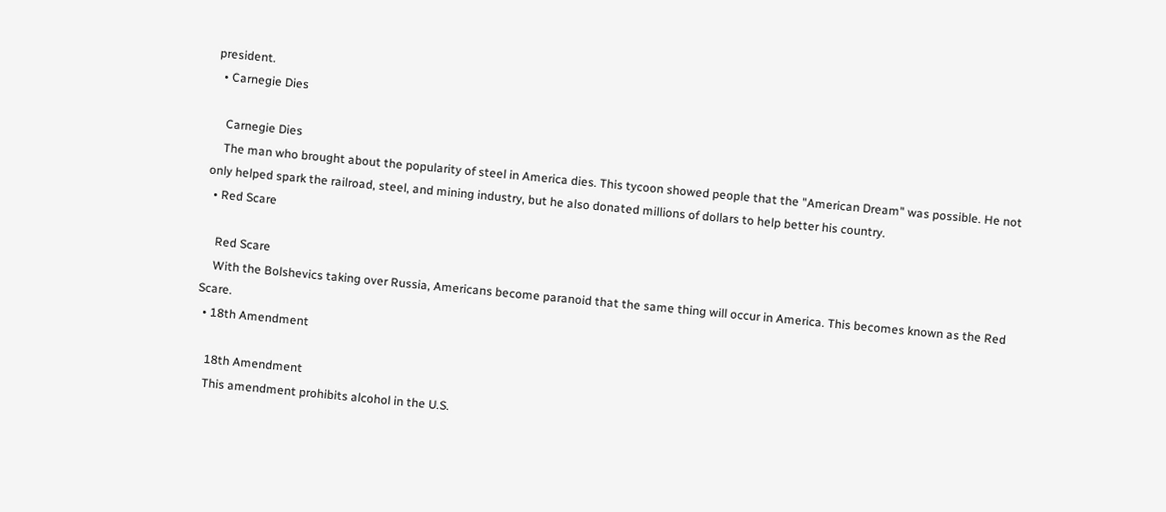president.
  • Carnegie Dies

    Carnegie Dies
    The man who brought about the popularity of steel in America dies. This tycoon showed people that the "American Dream" was possible. He not only helped spark the railroad, steel, and mining industry, but he also donated millions of dollars to help better his country.
  • Red Scare

    Red Scare
    With the Bolshevics taking over Russia, Americans become paranoid that the same thing will occur in America. This becomes known as the Red Scare.
  • 18th Amendment

    18th Amendment
    This amendment prohibits alcohol in the U.S.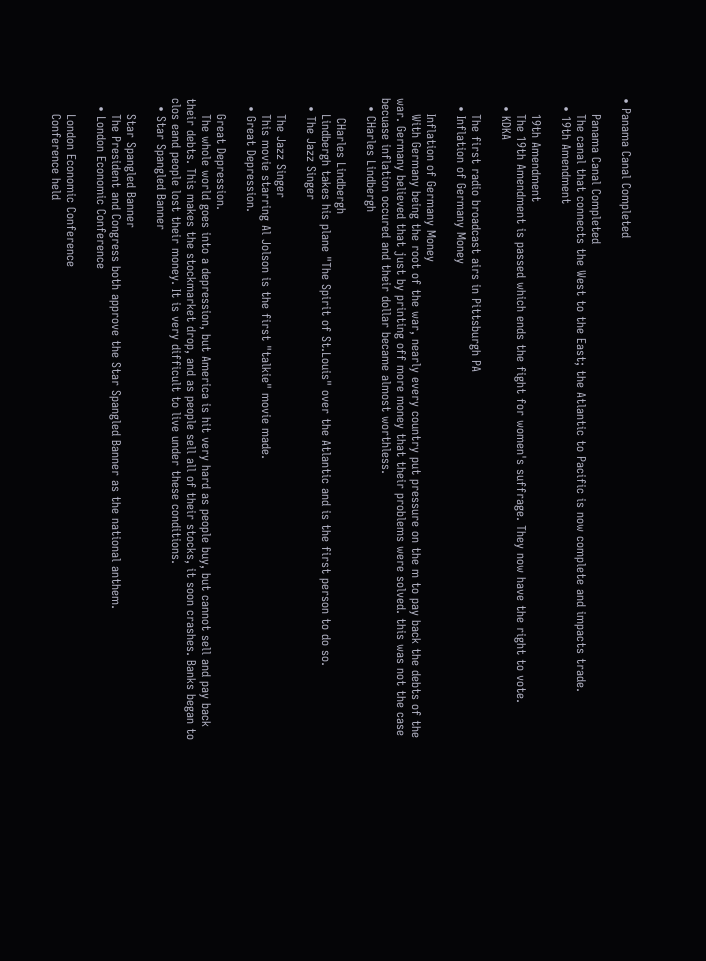• Panama Canal Completed

    Panama Canal Completed
    The canal that connects the West to the East; the Atlantic to Pacific is now complete and impacts trade.
  • 19th Amendment

    19th Amendment
    The 19th Amendment is passed which ends the fight for women's suffrage. They now have the right to vote.
  • KDKA

    The first radio broadcast airs in Pittsburgh PA
  • Inflation of Germany Money

    Inflation of Germany Money
    With Germany being the root of the war, nearly every country put pressure on the m to pay back the debts of the war. Germany believed that just by printing off more money that their problems were solved. this was not the case becuase inflation occured and their dollar became almost worthless.
  • CHarles Lindbergh

     CHarles Lindbergh
    Lindbergh takes his plane "The Spirit of St.Louis" over the Atlantic and is the first person to do so.
  • The Jazz Singer

    The Jazz Singer
    This movie starring Al Jolson is the first "talkie" movie made.
  • Great Depression.

    Great Depression.
    The whole world goes into a depression, but America is hit very hard as people buy, but cannot sell and pay back their debts. This makes the stockmarket drop, and as people sell all of their stocks, it soon crashes. Banks began to clos eand people lost their money. It is very difficult to live under these conditions.
  • Star Spangled Banner

    Star Spangled Banner
    The President and Congress both approve the Star Spangled Banner as the national anthem.
  • London Economic Conference

    London Economic Conference
    Conference held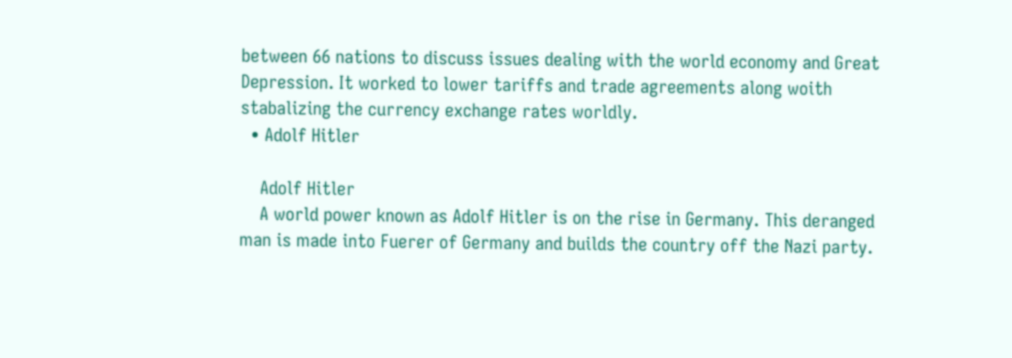between 66 nations to discuss issues dealing with the world economy and Great Depression. It worked to lower tariffs and trade agreements along woith stabalizing the currency exchange rates worldly.
  • Adolf Hitler

    Adolf Hitler
    A world power known as Adolf Hitler is on the rise in Germany. This deranged man is made into Fuerer of Germany and builds the country off the Nazi party.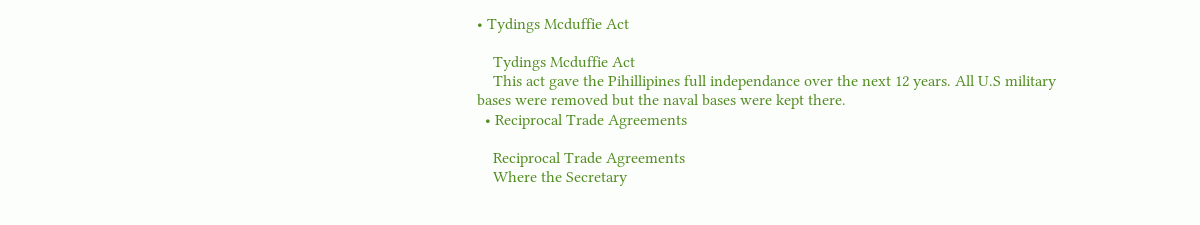• Tydings Mcduffie Act

    Tydings Mcduffie Act
    This act gave the Pihillipines full independance over the next 12 years. All U.S military bases were removed but the naval bases were kept there.
  • Reciprocal Trade Agreements

    Reciprocal Trade Agreements
    Where the Secretary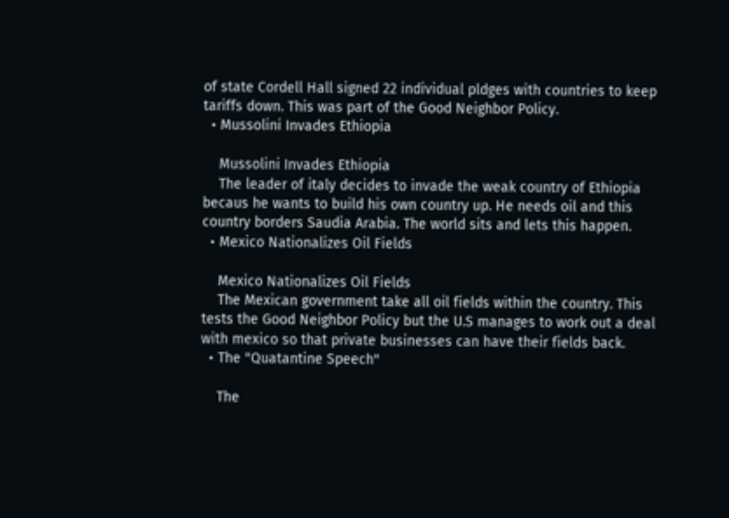of state Cordell Hall signed 22 individual pldges with countries to keep tariffs down. This was part of the Good Neighbor Policy.
  • Mussolini Invades Ethiopia

    Mussolini Invades Ethiopia
    The leader of italy decides to invade the weak country of Ethiopia becaus he wants to build his own country up. He needs oil and this country borders Saudia Arabia. The world sits and lets this happen.
  • Mexico Nationalizes Oil Fields

    Mexico Nationalizes Oil Fields
    The Mexican government take all oil fields within the country. This tests the Good Neighbor Policy but the U.S manages to work out a deal with mexico so that private businesses can have their fields back.
  • The "Quatantine Speech"

    The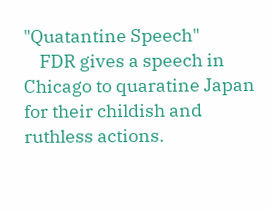"Quatantine Speech"
    FDR gives a speech in Chicago to quaratine Japan for their childish and ruthless actions.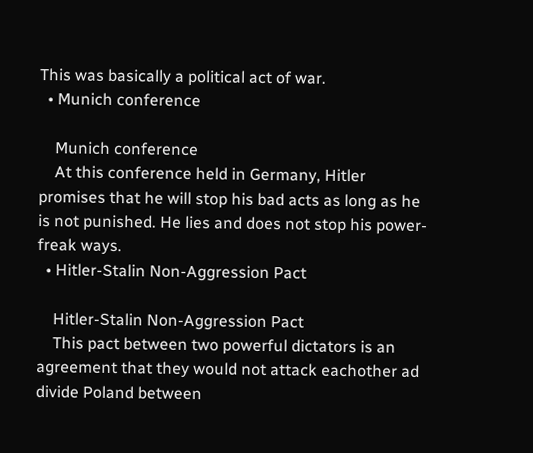This was basically a political act of war.
  • Munich conference

    Munich conference
    At this conference held in Germany, Hitler promises that he will stop his bad acts as long as he is not punished. He lies and does not stop his power-freak ways.
  • Hitler-Stalin Non-Aggression Pact

    Hitler-Stalin Non-Aggression Pact
    This pact between two powerful dictators is an agreement that they would not attack eachother ad divide Poland between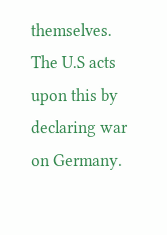themselves. The U.S acts upon this by declaring war on Germany.